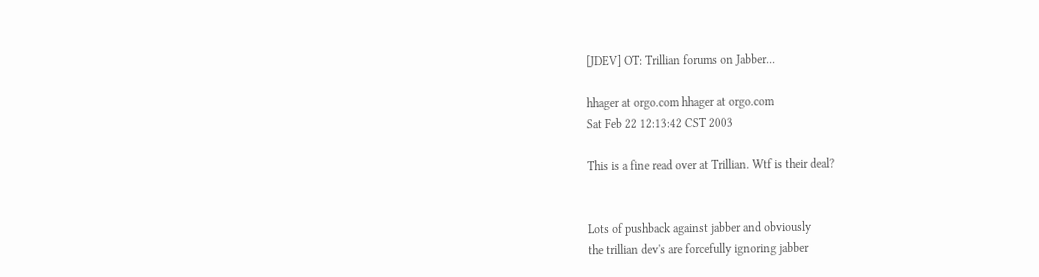[JDEV] OT: Trillian forums on Jabber...

hhager at orgo.com hhager at orgo.com
Sat Feb 22 12:13:42 CST 2003

This is a fine read over at Trillian. Wtf is their deal?


Lots of pushback against jabber and obviously
the trillian dev's are forcefully ignoring jabber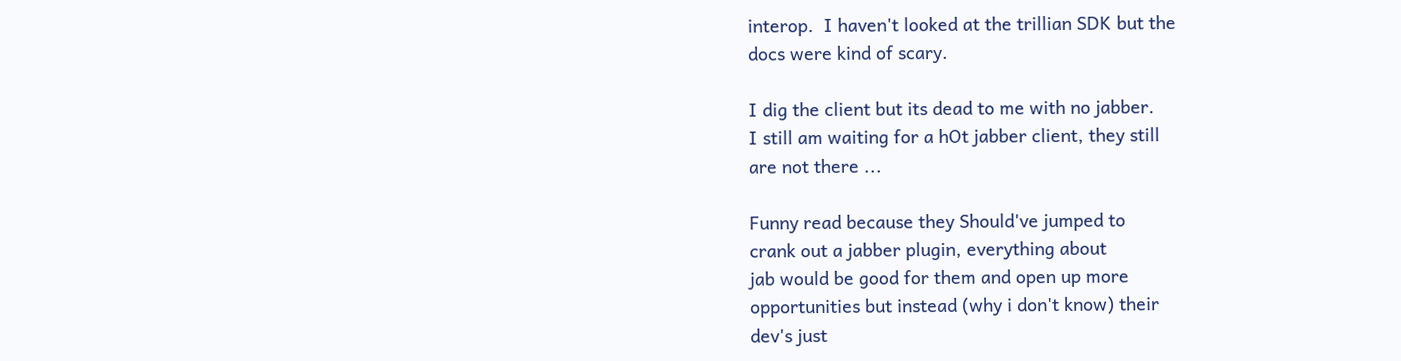interop.  I haven't looked at the trillian SDK but the
docs were kind of scary.

I dig the client but its dead to me with no jabber.
I still am waiting for a hOt jabber client, they still
are not there ...

Funny read because they Should've jumped to
crank out a jabber plugin, everything about
jab would be good for them and open up more
opportunities but instead (why i don't know) their
dev's just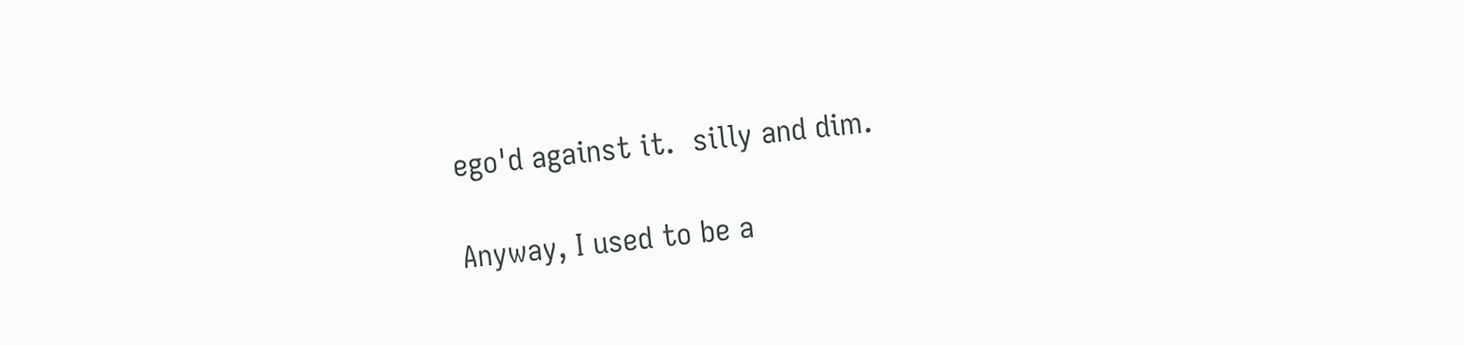ego'd against it.  silly and dim.

Anyway, I used to be a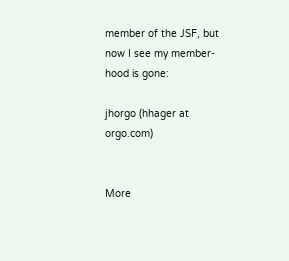member of the JSF, but
now I see my member-hood is gone:

jhorgo (hhager at orgo.com)


More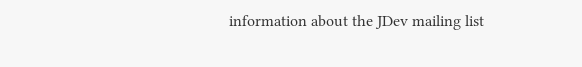information about the JDev mailing list